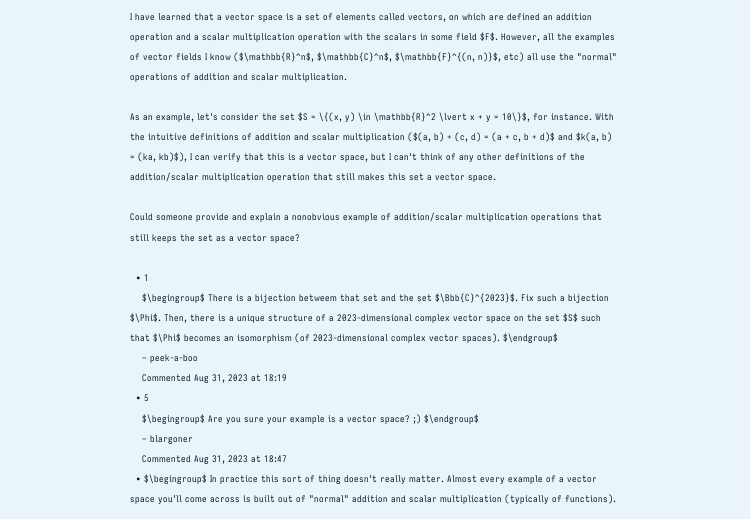I have learned that a vector space is a set of elements called vectors, on which are defined an addition operation and a scalar multiplication operation with the scalars in some field $F$. However, all the examples of vector fields I know ($\mathbb{R}^n$, $\mathbb{C}^n$, $\mathbb{F}^{(n, n)}$, etc) all use the "normal" operations of addition and scalar multiplication.

As an example, let's consider the set $S = \{(x, y) \in \mathbb{R}^2 \lvert x + y = 10\}$, for instance. With the intuitive definitions of addition and scalar multiplication ($(a, b) + (c, d) = (a + c, b + d)$ and $k(a, b) = (ka, kb)$), I can verify that this is a vector space, but I can't think of any other definitions of the addition/scalar multiplication operation that still makes this set a vector space.

Could someone provide and explain a nonobvious example of addition/scalar multiplication operations that still keeps the set as a vector space?

  • 1
    $\begingroup$ There is a bijection betweem that set and the set $\Bbb{C}^{2023}$. Fix such a bijection $\Phi$. Then, there is a unique structure of a 2023-dimensional complex vector space on the set $S$ such that $\Phi$ becomes an isomorphism (of 2023-dimensional complex vector spaces). $\endgroup$
    – peek-a-boo
    Commented Aug 31, 2023 at 18:19
  • 5
    $\begingroup$ Are you sure your example is a vector space? ;) $\endgroup$
    – blargoner
    Commented Aug 31, 2023 at 18:47
  • $\begingroup$ In practice this sort of thing doesn't really matter. Almost every example of a vector space you'll come across is built out of "normal" addition and scalar multiplication (typically of functions).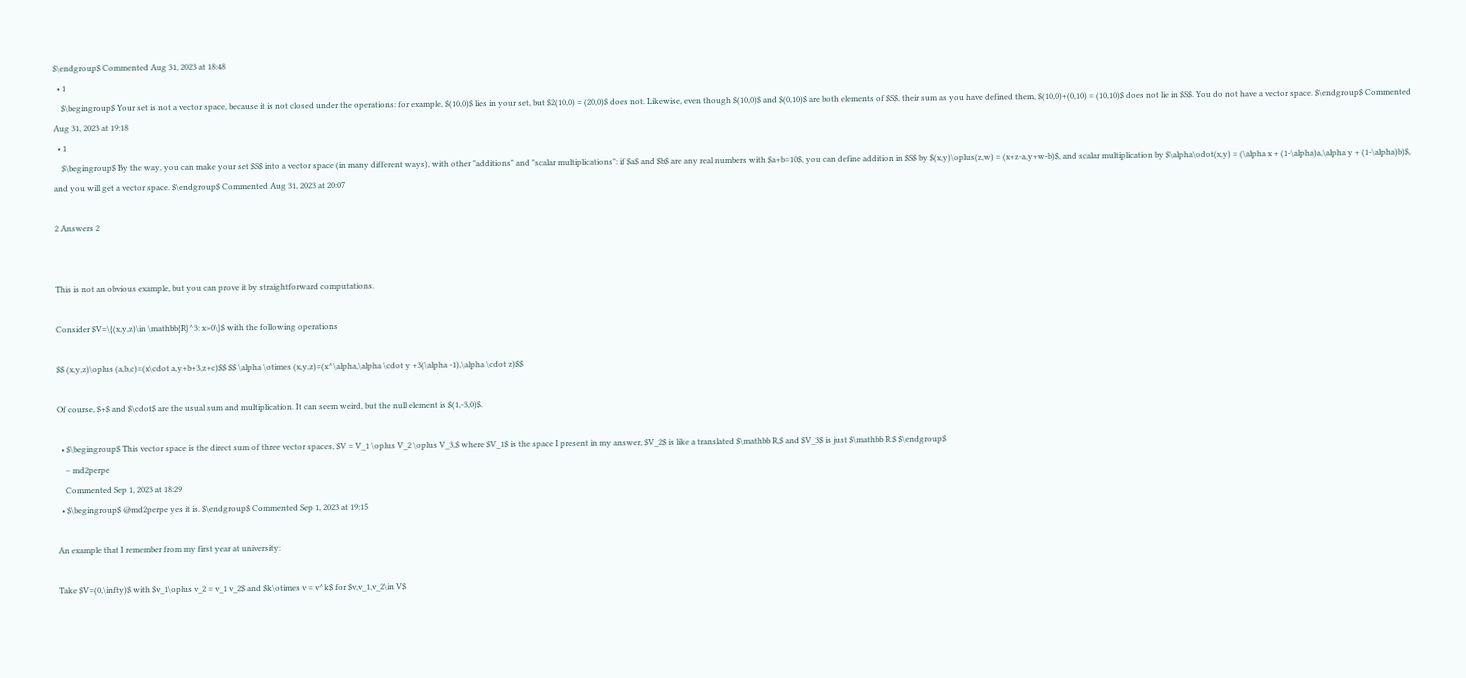$\endgroup$ Commented Aug 31, 2023 at 18:48
  • 1
    $\begingroup$ Your set is not a vector space, because it is not closed under the operations: for example, $(10,0)$ lies in your set, but $2(10,0) = (20,0)$ does not. Likewise, even though $(10,0)$ and $(0,10)$ are both elements of $S$, their sum as you have defined them, $(10,0)+(0,10) = (10,10)$ does not lie in $S$. You do not have a vector space. $\endgroup$ Commented Aug 31, 2023 at 19:18
  • 1
    $\begingroup$ By the way, you can make your set $S$ into a vector space (in many different ways), with other "additions" and "scalar multiplications": if $a$ and $b$ are any real numbers with $a+b=10$, you can define addition in $S$ by $(x,y)\oplus(z,w) = (x+z-a,y+w-b)$, and scalar multiplication by $\alpha\odot(x,y) = (\alpha x + (1-\alpha)a,\alpha y + (1-\alpha)b)$, and you will get a vector space. $\endgroup$ Commented Aug 31, 2023 at 20:07

2 Answers 2


This is not an obvious example, but you can prove it by straightforward computations.

Consider $V=\{(x,y,z)\in \mathbb{R}^3: x>0\}$ with the following operations

$$ (x,y,z)\oplus (a,b,c)=(x\cdot a,y+b+3,z+c)$$ $$ \alpha \otimes (x,y,z)=(x^\alpha,\alpha \cdot y +3(\alpha -1),\alpha \cdot z)$$

Of course, $+$ and $\cdot$ are the usual sum and multiplication. It can seem weird, but the null element is $(1,-3,0)$.

  • $\begingroup$ This vector space is the direct sum of three vector spaces, $V = V_1 \oplus V_2 \oplus V_3,$ where $V_1$ is the space I present in my answer, $V_2$ is like a translated $\mathbb R,$ and $V_3$ is just $\mathbb R.$ $\endgroup$
    – md2perpe
    Commented Sep 1, 2023 at 18:29
  • $\begingroup$ @md2perpe yes it is. $\endgroup$ Commented Sep 1, 2023 at 19:15

An example that I remember from my first year at university:

Take $V=(0,\infty)$ with $v_1\oplus v_2 = v_1 v_2$ and $k\otimes v = v^k$ for $v,v_1,v_2\in V$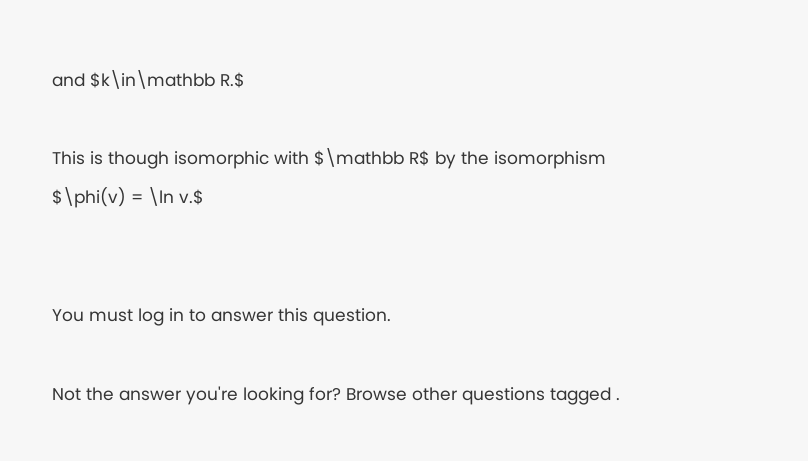and $k\in\mathbb R.$

This is though isomorphic with $\mathbb R$ by the isomorphism $\phi(v) = \ln v.$


You must log in to answer this question.

Not the answer you're looking for? Browse other questions tagged .